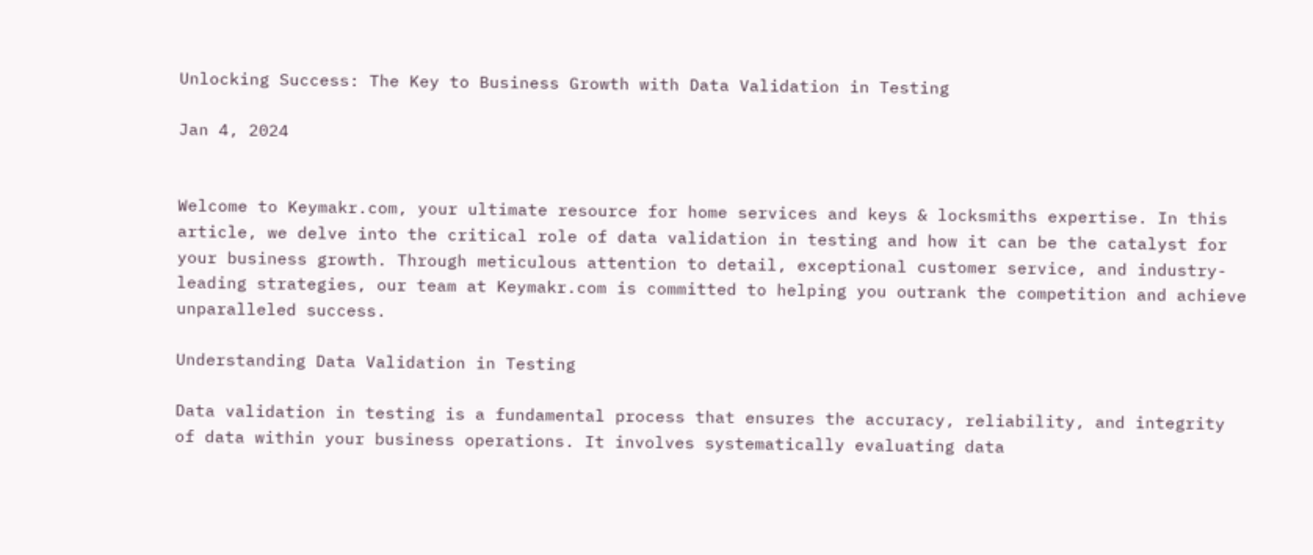Unlocking Success: The Key to Business Growth with Data Validation in Testing

Jan 4, 2024


Welcome to Keymakr.com, your ultimate resource for home services and keys & locksmiths expertise. In this article, we delve into the critical role of data validation in testing and how it can be the catalyst for your business growth. Through meticulous attention to detail, exceptional customer service, and industry-leading strategies, our team at Keymakr.com is committed to helping you outrank the competition and achieve unparalleled success.

Understanding Data Validation in Testing

Data validation in testing is a fundamental process that ensures the accuracy, reliability, and integrity of data within your business operations. It involves systematically evaluating data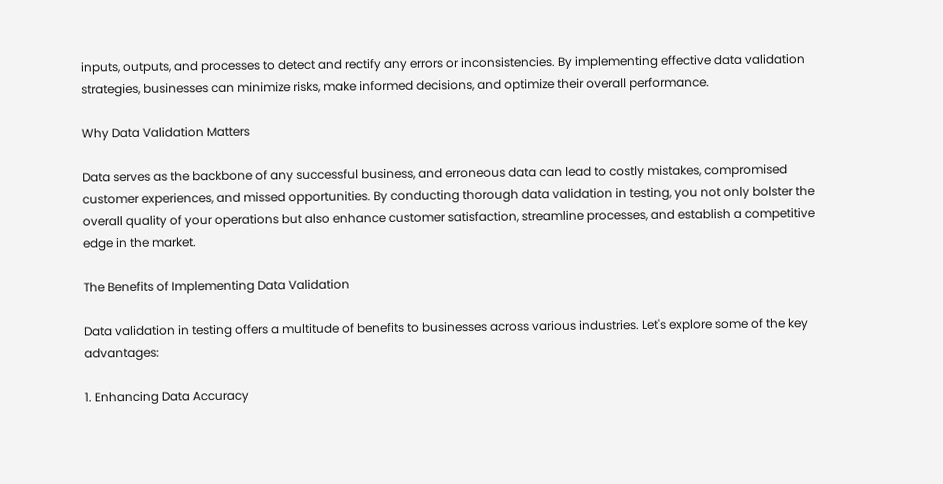inputs, outputs, and processes to detect and rectify any errors or inconsistencies. By implementing effective data validation strategies, businesses can minimize risks, make informed decisions, and optimize their overall performance.

Why Data Validation Matters

Data serves as the backbone of any successful business, and erroneous data can lead to costly mistakes, compromised customer experiences, and missed opportunities. By conducting thorough data validation in testing, you not only bolster the overall quality of your operations but also enhance customer satisfaction, streamline processes, and establish a competitive edge in the market.

The Benefits of Implementing Data Validation

Data validation in testing offers a multitude of benefits to businesses across various industries. Let's explore some of the key advantages:

1. Enhancing Data Accuracy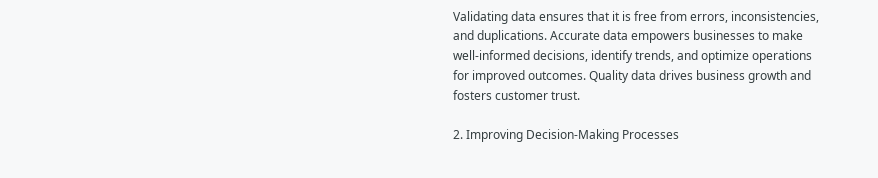Validating data ensures that it is free from errors, inconsistencies, and duplications. Accurate data empowers businesses to make well-informed decisions, identify trends, and optimize operations for improved outcomes. Quality data drives business growth and fosters customer trust.

2. Improving Decision-Making Processes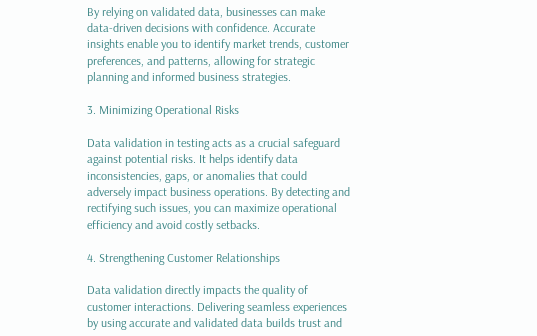By relying on validated data, businesses can make data-driven decisions with confidence. Accurate insights enable you to identify market trends, customer preferences, and patterns, allowing for strategic planning and informed business strategies.

3. Minimizing Operational Risks

Data validation in testing acts as a crucial safeguard against potential risks. It helps identify data inconsistencies, gaps, or anomalies that could adversely impact business operations. By detecting and rectifying such issues, you can maximize operational efficiency and avoid costly setbacks.

4. Strengthening Customer Relationships

Data validation directly impacts the quality of customer interactions. Delivering seamless experiences by using accurate and validated data builds trust and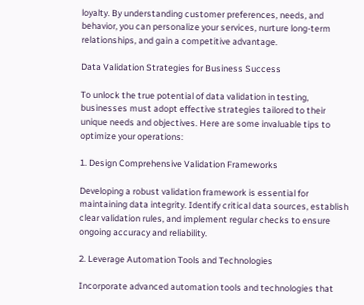loyalty. By understanding customer preferences, needs, and behavior, you can personalize your services, nurture long-term relationships, and gain a competitive advantage.

Data Validation Strategies for Business Success

To unlock the true potential of data validation in testing, businesses must adopt effective strategies tailored to their unique needs and objectives. Here are some invaluable tips to optimize your operations:

1. Design Comprehensive Validation Frameworks

Developing a robust validation framework is essential for maintaining data integrity. Identify critical data sources, establish clear validation rules, and implement regular checks to ensure ongoing accuracy and reliability.

2. Leverage Automation Tools and Technologies

Incorporate advanced automation tools and technologies that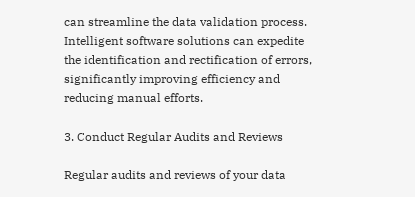can streamline the data validation process. Intelligent software solutions can expedite the identification and rectification of errors, significantly improving efficiency and reducing manual efforts.

3. Conduct Regular Audits and Reviews

Regular audits and reviews of your data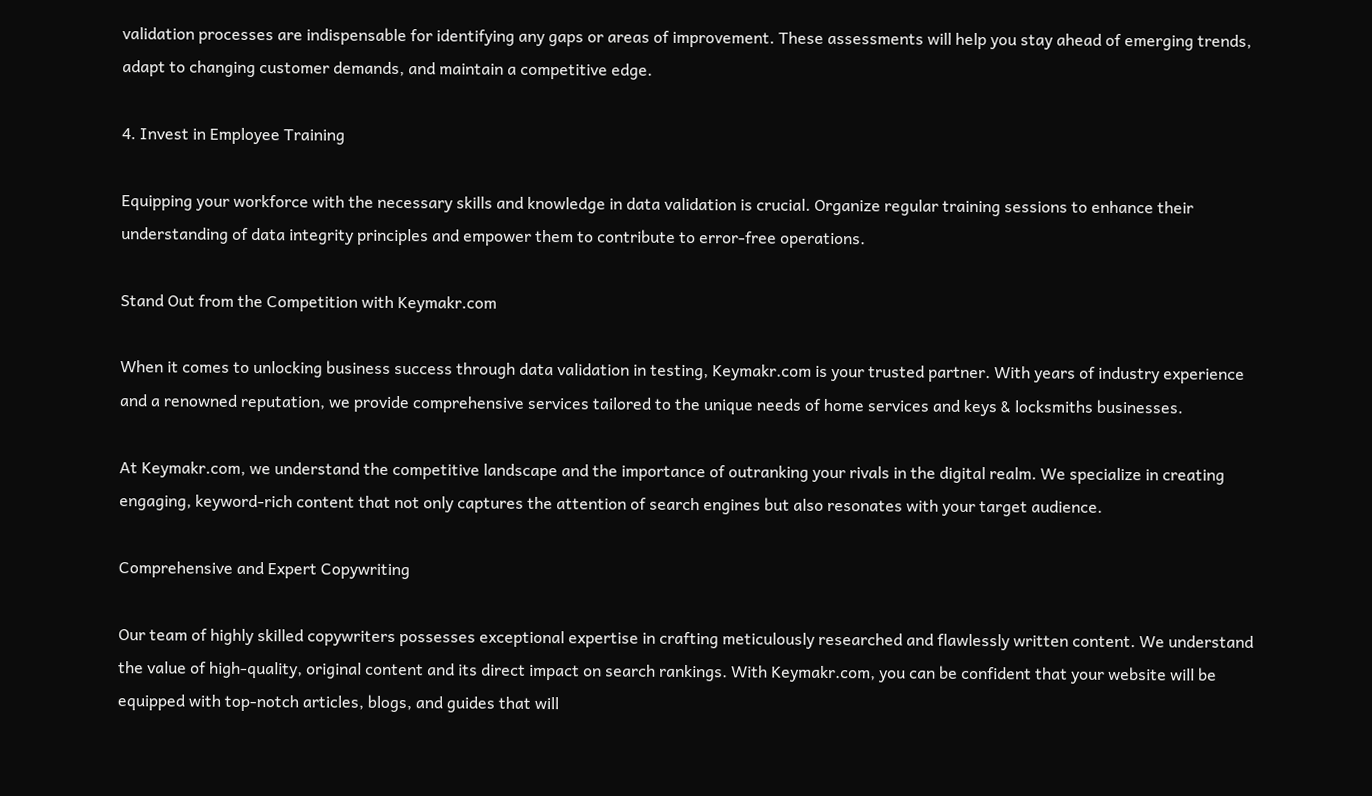validation processes are indispensable for identifying any gaps or areas of improvement. These assessments will help you stay ahead of emerging trends, adapt to changing customer demands, and maintain a competitive edge.

4. Invest in Employee Training

Equipping your workforce with the necessary skills and knowledge in data validation is crucial. Organize regular training sessions to enhance their understanding of data integrity principles and empower them to contribute to error-free operations.

Stand Out from the Competition with Keymakr.com

When it comes to unlocking business success through data validation in testing, Keymakr.com is your trusted partner. With years of industry experience and a renowned reputation, we provide comprehensive services tailored to the unique needs of home services and keys & locksmiths businesses.

At Keymakr.com, we understand the competitive landscape and the importance of outranking your rivals in the digital realm. We specialize in creating engaging, keyword-rich content that not only captures the attention of search engines but also resonates with your target audience.

Comprehensive and Expert Copywriting

Our team of highly skilled copywriters possesses exceptional expertise in crafting meticulously researched and flawlessly written content. We understand the value of high-quality, original content and its direct impact on search rankings. With Keymakr.com, you can be confident that your website will be equipped with top-notch articles, blogs, and guides that will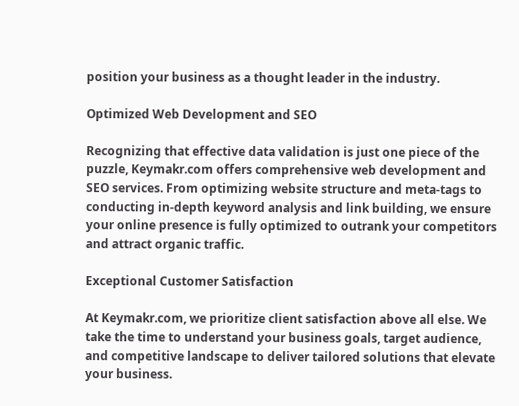position your business as a thought leader in the industry.

Optimized Web Development and SEO

Recognizing that effective data validation is just one piece of the puzzle, Keymakr.com offers comprehensive web development and SEO services. From optimizing website structure and meta-tags to conducting in-depth keyword analysis and link building, we ensure your online presence is fully optimized to outrank your competitors and attract organic traffic.

Exceptional Customer Satisfaction

At Keymakr.com, we prioritize client satisfaction above all else. We take the time to understand your business goals, target audience, and competitive landscape to deliver tailored solutions that elevate your business.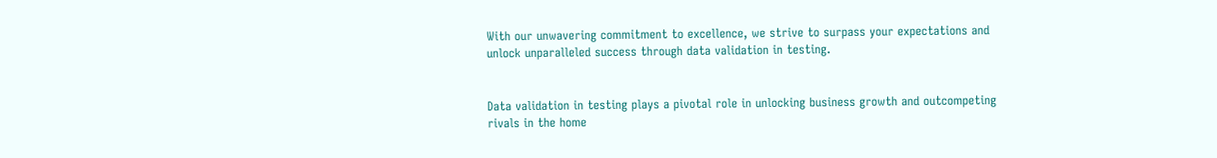With our unwavering commitment to excellence, we strive to surpass your expectations and unlock unparalleled success through data validation in testing.


Data validation in testing plays a pivotal role in unlocking business growth and outcompeting rivals in the home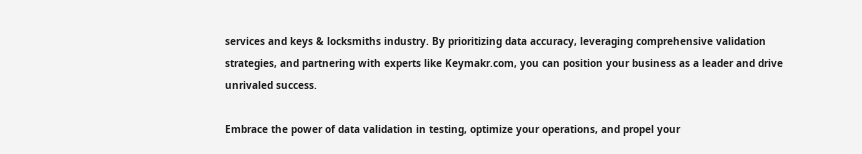services and keys & locksmiths industry. By prioritizing data accuracy, leveraging comprehensive validation strategies, and partnering with experts like Keymakr.com, you can position your business as a leader and drive unrivaled success.

Embrace the power of data validation in testing, optimize your operations, and propel your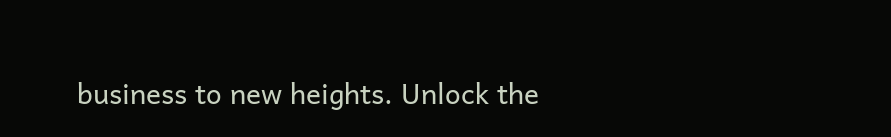business to new heights. Unlock the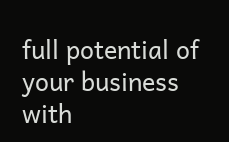full potential of your business with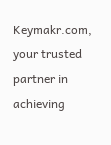Keymakr.com, your trusted partner in achieving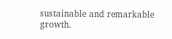sustainable and remarkable growth.